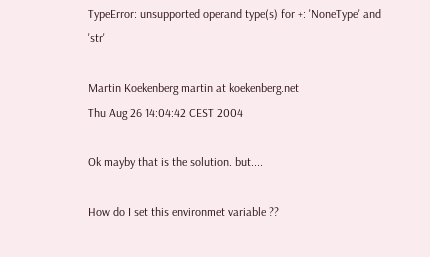TypeError: unsupported operand type(s) for +: 'NoneType' and 'str'

Martin Koekenberg martin at koekenberg.net
Thu Aug 26 14:04:42 CEST 2004

Ok mayby that is the solution. but....

How do I set this environmet variable ??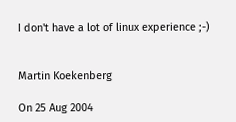I don't have a lot of linux experience ;-)


Martin Koekenberg

On 25 Aug 2004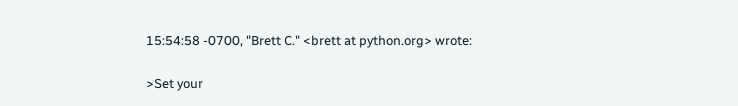15:54:58 -0700, "Brett C." <brett at python.org> wrote:

>Set your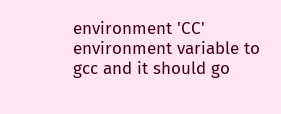environment 'CC' environment variable to gcc and it should go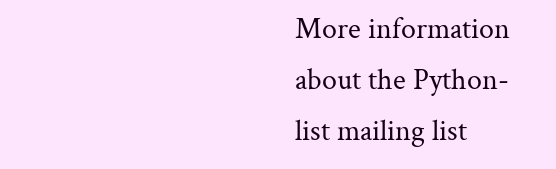More information about the Python-list mailing list